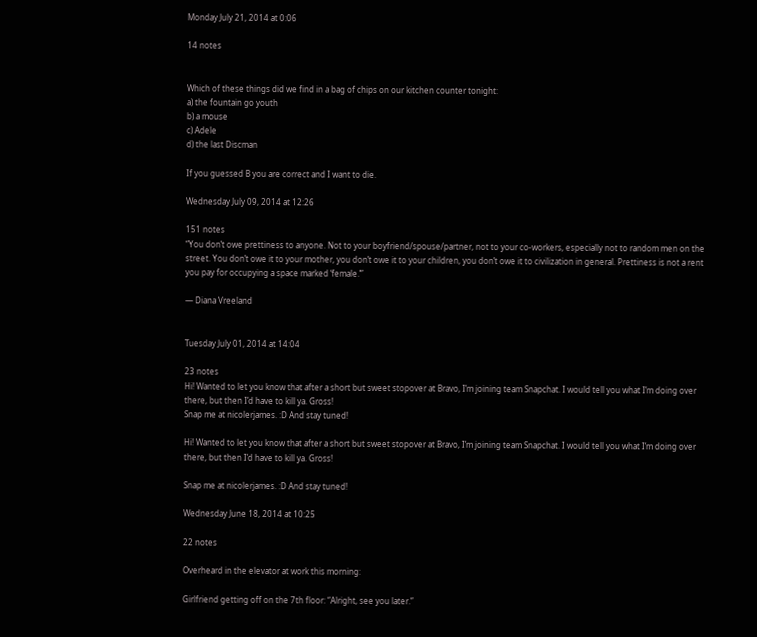Monday July 21, 2014 at 0:06

14 notes


Which of these things did we find in a bag of chips on our kitchen counter tonight:
a) the fountain go youth
b) a mouse
c) Adele
d) the last Discman

If you guessed B you are correct and I want to die.

Wednesday July 09, 2014 at 12:26

151 notes
“You don’t owe prettiness to anyone. Not to your boyfriend/spouse/partner, not to your co-workers, especially not to random men on the street. You don’t owe it to your mother, you don’t owe it to your children, you don’t owe it to civilization in general. Prettiness is not a rent you pay for occupying a space marked ‘female.’”

— Diana Vreeland


Tuesday July 01, 2014 at 14:04

23 notes
Hi! Wanted to let you know that after a short but sweet stopover at Bravo, I’m joining team Snapchat. I would tell you what I’m doing over there, but then I’d have to kill ya. Gross!
Snap me at nicolerjames. :D And stay tuned!

Hi! Wanted to let you know that after a short but sweet stopover at Bravo, I’m joining team Snapchat. I would tell you what I’m doing over there, but then I’d have to kill ya. Gross!

Snap me at nicolerjames. :D And stay tuned!

Wednesday June 18, 2014 at 10:25

22 notes

Overheard in the elevator at work this morning:

Girlfriend getting off on the 7th floor: “Alright, see you later.”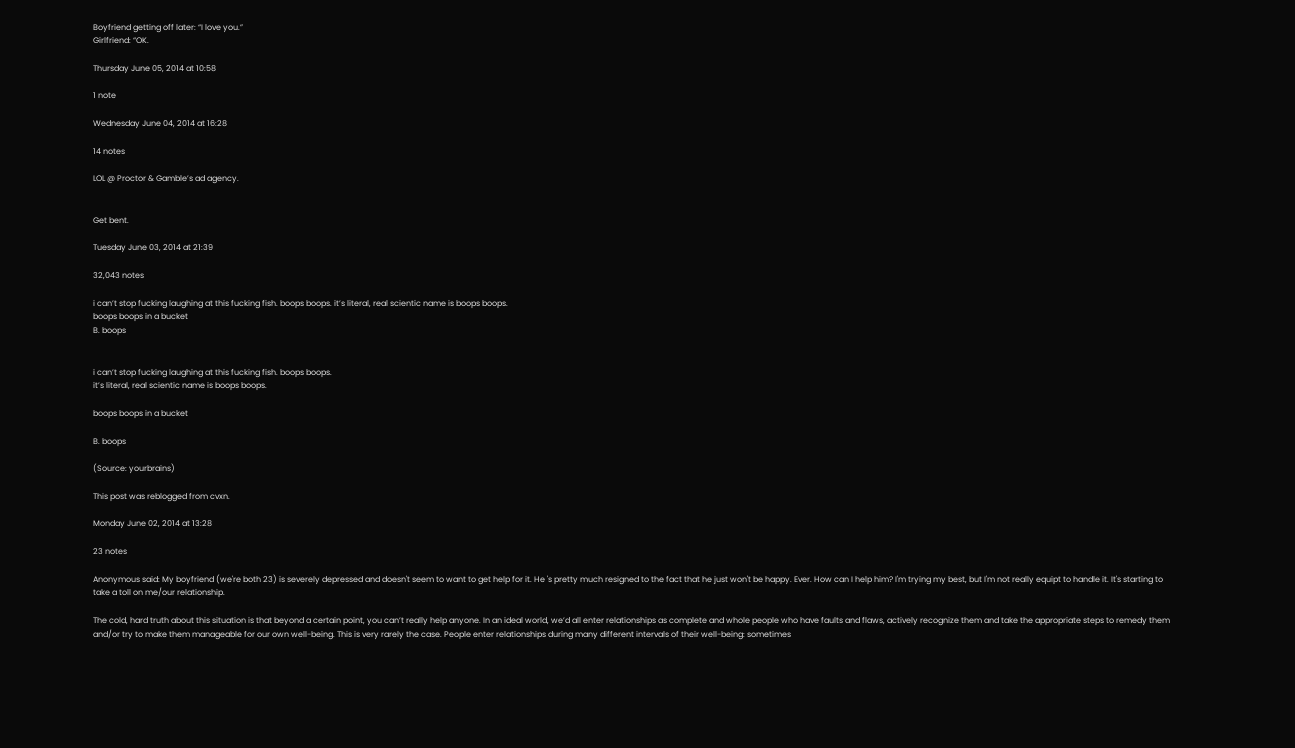Boyfriend getting off later: “I love you.”
Girlfriend: “OK.

Thursday June 05, 2014 at 10:58

1 note

Wednesday June 04, 2014 at 16:28

14 notes

LOL @ Proctor & Gamble’s ad agency.


Get bent.

Tuesday June 03, 2014 at 21:39

32,043 notes

i can’t stop fucking laughing at this fucking fish. boops boops. it’s literal, real scientic name is boops boops.
boops boops in a bucket
B. boops


i can’t stop fucking laughing at this fucking fish. boops boops.
it’s literal, real scientic name is boops boops.

boops boops in a bucket

B. boops

(Source: yourbrains)

This post was reblogged from cvxn.

Monday June 02, 2014 at 13:28

23 notes

Anonymous said: My boyfriend (we're both 23) is severely depressed and doesn't seem to want to get help for it. He 's pretty much resigned to the fact that he just won't be happy. Ever. How can I help him? I'm trying my best, but I'm not really equipt to handle it. It's starting to take a toll on me/our relationship.

The cold, hard truth about this situation is that beyond a certain point, you can’t really help anyone. In an ideal world, we’d all enter relationships as complete and whole people who have faults and flaws, actively recognize them and take the appropriate steps to remedy them and/or try to make them manageable for our own well-being. This is very rarely the case. People enter relationships during many different intervals of their well-being: sometimes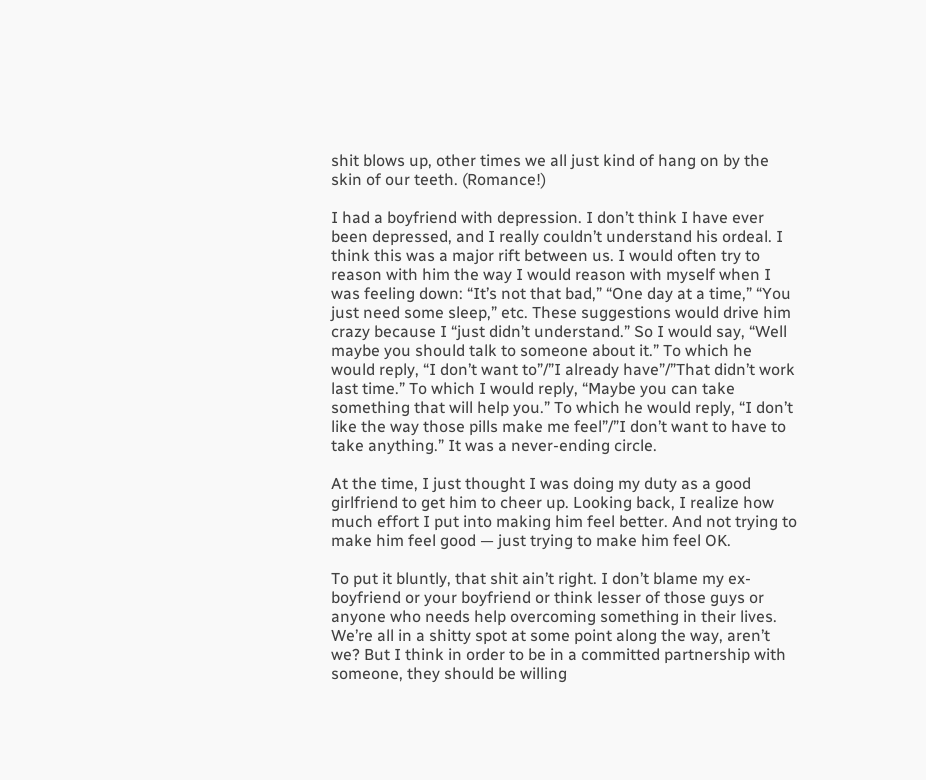shit blows up, other times we all just kind of hang on by the skin of our teeth. (Romance!)

I had a boyfriend with depression. I don’t think I have ever been depressed, and I really couldn’t understand his ordeal. I think this was a major rift between us. I would often try to reason with him the way I would reason with myself when I was feeling down: “It’s not that bad,” “One day at a time,” “You just need some sleep,” etc. These suggestions would drive him crazy because I “just didn’t understand.” So I would say, “Well maybe you should talk to someone about it.” To which he would reply, “I don’t want to”/”I already have”/”That didn’t work last time.” To which I would reply, “Maybe you can take something that will help you.” To which he would reply, “I don’t like the way those pills make me feel”/”I don’t want to have to take anything.” It was a never-ending circle.

At the time, I just thought I was doing my duty as a good girlfriend to get him to cheer up. Looking back, I realize how much effort I put into making him feel better. And not trying to make him feel good — just trying to make him feel OK.

To put it bluntly, that shit ain’t right. I don’t blame my ex-boyfriend or your boyfriend or think lesser of those guys or anyone who needs help overcoming something in their lives. We’re all in a shitty spot at some point along the way, aren’t we? But I think in order to be in a committed partnership with someone, they should be willing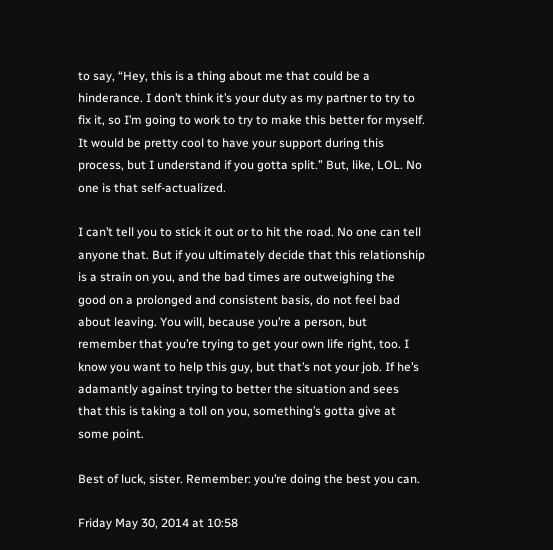to say, “Hey, this is a thing about me that could be a hinderance. I don’t think it’s your duty as my partner to try to fix it, so I’m going to work to try to make this better for myself. It would be pretty cool to have your support during this process, but I understand if you gotta split.” But, like, LOL. No one is that self-actualized.

I can’t tell you to stick it out or to hit the road. No one can tell anyone that. But if you ultimately decide that this relationship is a strain on you, and the bad times are outweighing the good on a prolonged and consistent basis, do not feel bad about leaving. You will, because you’re a person, but remember that you’re trying to get your own life right, too. I know you want to help this guy, but that’s not your job. If he’s adamantly against trying to better the situation and sees that this is taking a toll on you, something’s gotta give at some point.

Best of luck, sister. Remember: you’re doing the best you can.

Friday May 30, 2014 at 10:58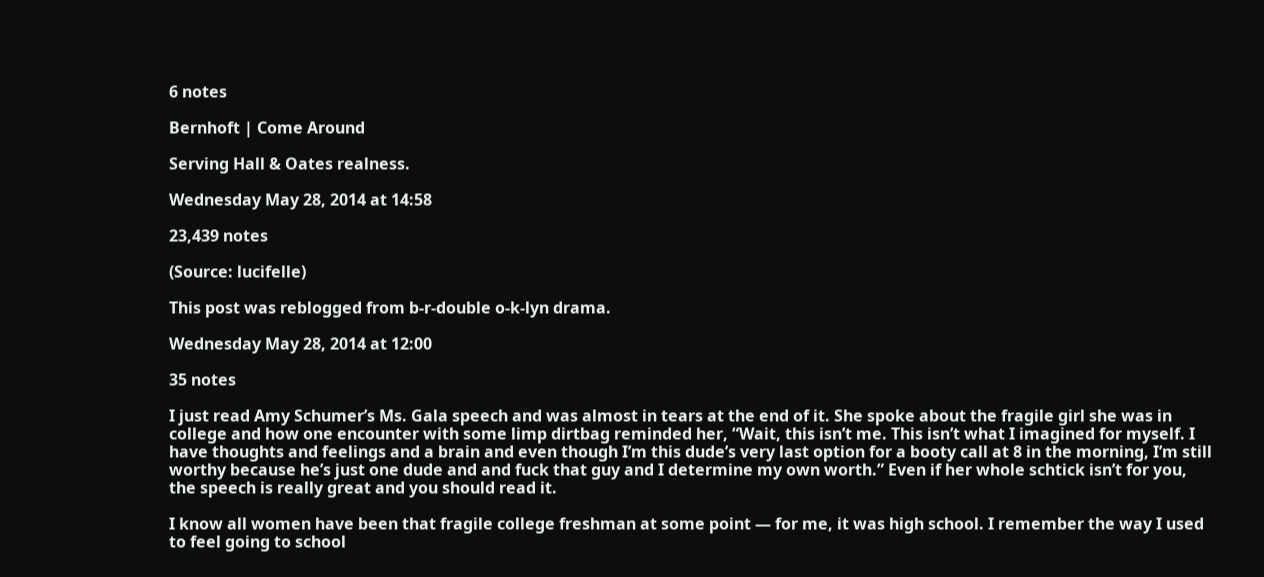6 notes

Bernhoft | Come Around

Serving Hall & Oates realness.

Wednesday May 28, 2014 at 14:58

23,439 notes

(Source: lucifelle)

This post was reblogged from b-r-double o-k-lyn drama.

Wednesday May 28, 2014 at 12:00

35 notes

I just read Amy Schumer’s Ms. Gala speech and was almost in tears at the end of it. She spoke about the fragile girl she was in college and how one encounter with some limp dirtbag reminded her, “Wait, this isn’t me. This isn’t what I imagined for myself. I have thoughts and feelings and a brain and even though I’m this dude’s very last option for a booty call at 8 in the morning, I’m still worthy because he’s just one dude and and fuck that guy and I determine my own worth.” Even if her whole schtick isn’t for you, the speech is really great and you should read it.

I know all women have been that fragile college freshman at some point — for me, it was high school. I remember the way I used to feel going to school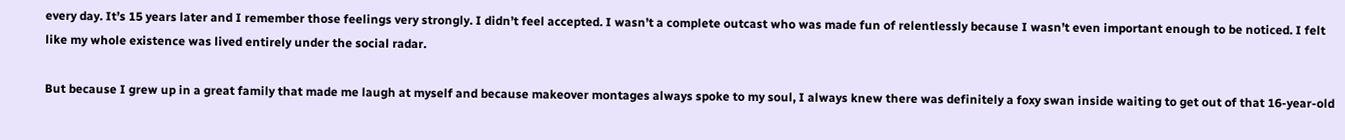every day. It’s 15 years later and I remember those feelings very strongly. I didn’t feel accepted. I wasn’t a complete outcast who was made fun of relentlessly because I wasn’t even important enough to be noticed. I felt like my whole existence was lived entirely under the social radar.

But because I grew up in a great family that made me laugh at myself and because makeover montages always spoke to my soul, I always knew there was definitely a foxy swan inside waiting to get out of that 16-year-old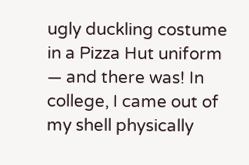ugly duckling costume in a Pizza Hut uniform — and there was! In college, I came out of my shell physically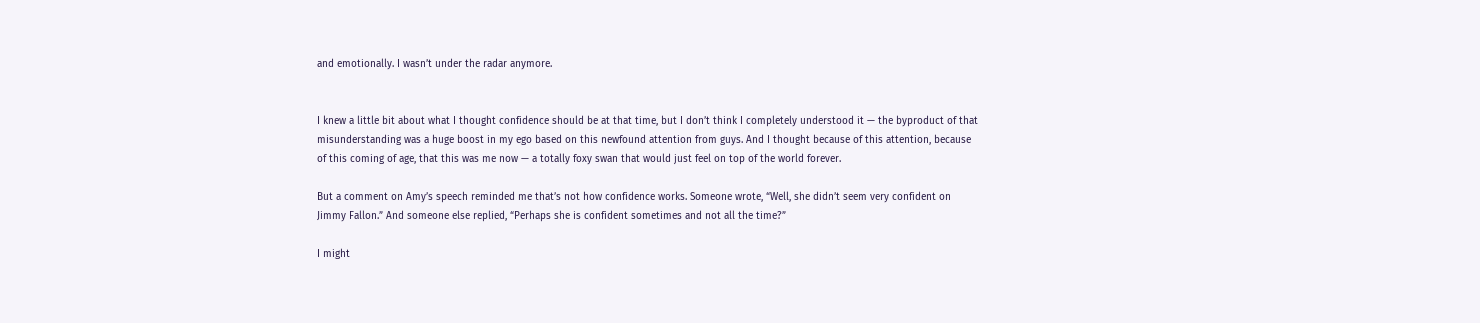and emotionally. I wasn’t under the radar anymore.


I knew a little bit about what I thought confidence should be at that time, but I don’t think I completely understood it — the byproduct of that misunderstanding was a huge boost in my ego based on this newfound attention from guys. And I thought because of this attention, because of this coming of age, that this was me now — a totally foxy swan that would just feel on top of the world forever.

But a comment on Amy’s speech reminded me that’s not how confidence works. Someone wrote, “Well, she didn’t seem very confident on Jimmy Fallon.” And someone else replied, “Perhaps she is confident sometimes and not all the time?”

I might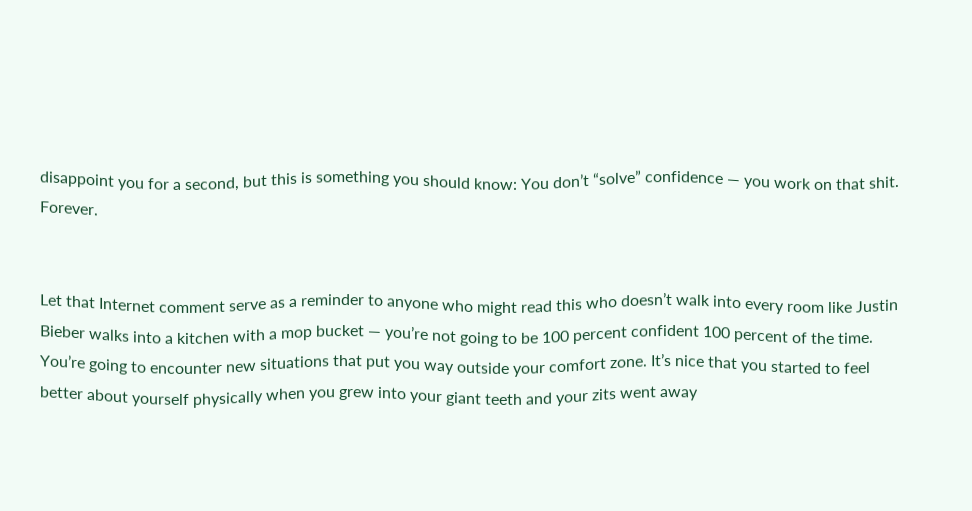disappoint you for a second, but this is something you should know: You don’t “solve” confidence — you work on that shit. Forever.


Let that Internet comment serve as a reminder to anyone who might read this who doesn’t walk into every room like Justin Bieber walks into a kitchen with a mop bucket — you’re not going to be 100 percent confident 100 percent of the time. You’re going to encounter new situations that put you way outside your comfort zone. It’s nice that you started to feel better about yourself physically when you grew into your giant teeth and your zits went away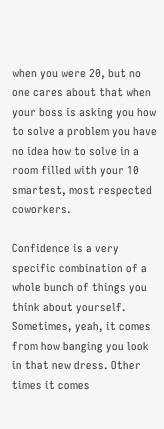when you were 20, but no one cares about that when your boss is asking you how to solve a problem you have no idea how to solve in a room filled with your 10 smartest, most respected coworkers.

Confidence is a very specific combination of a whole bunch of things you think about yourself. Sometimes, yeah, it comes from how banging you look in that new dress. Other times it comes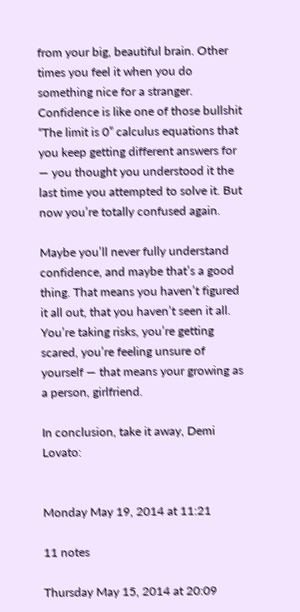from your big, beautiful brain. Other times you feel it when you do something nice for a stranger. Confidence is like one of those bullshit “The limit is 0” calculus equations that you keep getting different answers for — you thought you understood it the last time you attempted to solve it. But now you’re totally confused again.

Maybe you’ll never fully understand confidence, and maybe that’s a good thing. That means you haven’t figured it all out, that you haven’t seen it all. You’re taking risks, you’re getting scared, you’re feeling unsure of yourself — that means your growing as a person, girlfriend.

In conclusion, take it away, Demi Lovato:


Monday May 19, 2014 at 11:21

11 notes

Thursday May 15, 2014 at 20:09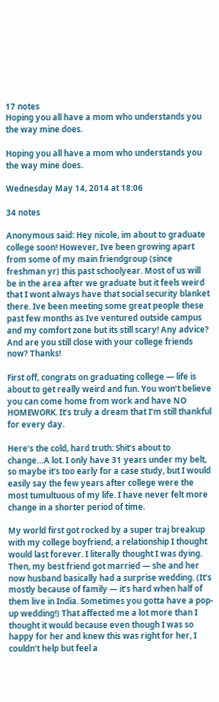17 notes
Hoping you all have a mom who understands you the way mine does.

Hoping you all have a mom who understands you the way mine does.

Wednesday May 14, 2014 at 18:06

34 notes

Anonymous said: Hey nicole, im about to graduate college soon! However, Ive been growing apart from some of my main friendgroup (since freshman yr) this past schoolyear. Most of us will be in the area after we graduate but it feels weird that I wont always have that social security blanket there. Ive been meeting some great people these past few months as Ive ventured outside campus and my comfort zone but its still scary! Any advice? And are you still close with your college friends now? Thanks!

First off, congrats on graduating college — life is about to get really weird and fun. You won’t believe you can come home from work and have NO HOMEWORK. It’s truly a dream that I’m still thankful for every day.

Here’s the cold, hard truth: Shit’s about to change…A lot. I only have 31 years under my belt, so maybe it’s too early for a case study, but I would easily say the few years after college were the most tumultuous of my life. I have never felt more change in a shorter period of time.

My world first got rocked by a super traj breakup with my college boyfriend, a relationship I thought would last forever. I literally thought I was dying. Then, my best friend got married — she and her now husband basically had a surprise wedding. (It’s mostly because of family — it’s hard when half of them live in India. Sometimes you gotta have a pop-up wedding!) That affected me a lot more than I thought it would because even though I was so happy for her and knew this was right for her, I couldn’t help but feel a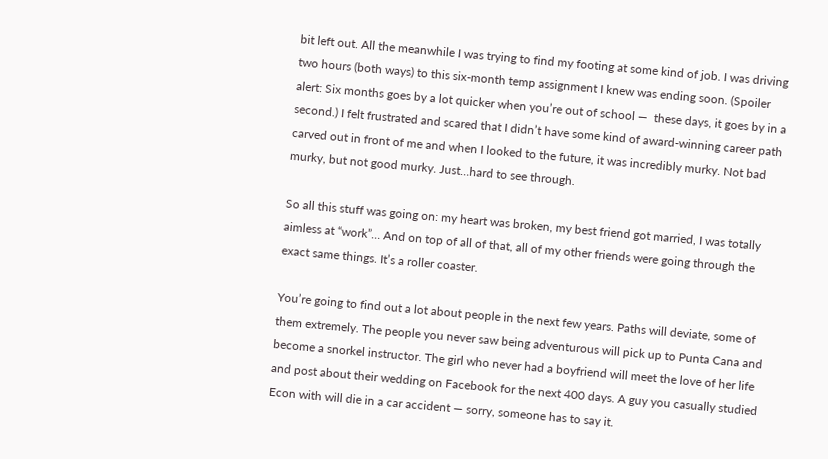bit left out. All the meanwhile I was trying to find my footing at some kind of job. I was driving two hours (both ways) to this six-month temp assignment I knew was ending soon. (Spoiler alert: Six months goes by a lot quicker when you’re out of school —  these days, it goes by in a second.) I felt frustrated and scared that I didn’t have some kind of award-winning career path carved out in front of me and when I looked to the future, it was incredibly murky. Not bad murky, but not good murky. Just…hard to see through.

So all this stuff was going on: my heart was broken, my best friend got married, I was totally aimless at “work”… And on top of all of that, all of my other friends were going through the exact same things. It’s a roller coaster.

You’re going to find out a lot about people in the next few years. Paths will deviate, some of them extremely. The people you never saw being adventurous will pick up to Punta Cana and become a snorkel instructor. The girl who never had a boyfriend will meet the love of her life and post about their wedding on Facebook for the next 400 days. A guy you casually studied Econ with will die in a car accident — sorry, someone has to say it.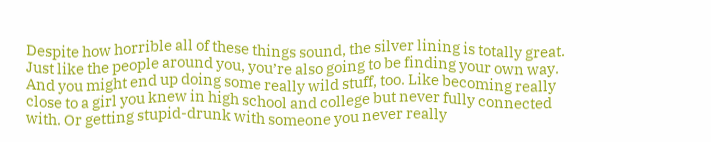Despite how horrible all of these things sound, the silver lining is totally great. Just like the people around you, you’re also going to be finding your own way. And you might end up doing some really wild stuff, too. Like becoming really close to a girl you knew in high school and college but never fully connected with. Or getting stupid-drunk with someone you never really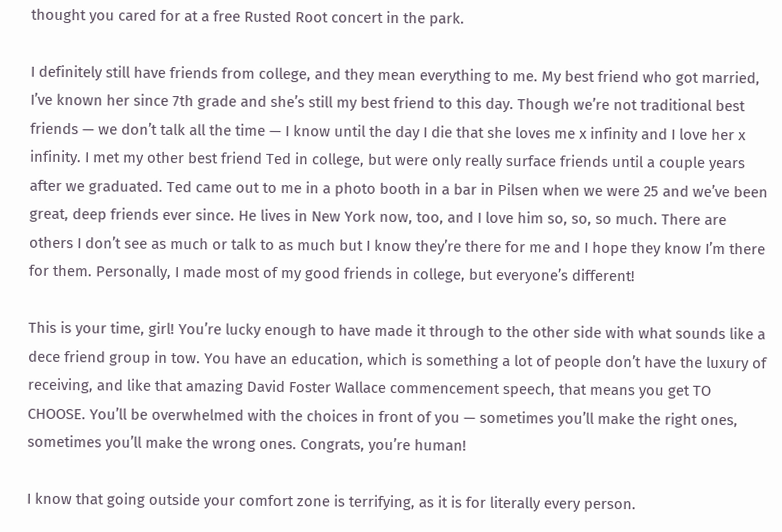thought you cared for at a free Rusted Root concert in the park.

I definitely still have friends from college, and they mean everything to me. My best friend who got married, I’ve known her since 7th grade and she’s still my best friend to this day. Though we’re not traditional best friends — we don’t talk all the time — I know until the day I die that she loves me x infinity and I love her x infinity. I met my other best friend Ted in college, but were only really surface friends until a couple years after we graduated. Ted came out to me in a photo booth in a bar in Pilsen when we were 25 and we’ve been great, deep friends ever since. He lives in New York now, too, and I love him so, so, so much. There are others I don’t see as much or talk to as much but I know they’re there for me and I hope they know I’m there for them. Personally, I made most of my good friends in college, but everyone’s different!

This is your time, girl! You’re lucky enough to have made it through to the other side with what sounds like a dece friend group in tow. You have an education, which is something a lot of people don’t have the luxury of receiving, and like that amazing David Foster Wallace commencement speech, that means you get TO CHOOSE. You’ll be overwhelmed with the choices in front of you — sometimes you’ll make the right ones, sometimes you’ll make the wrong ones. Congrats, you’re human!

I know that going outside your comfort zone is terrifying, as it is for literally every person.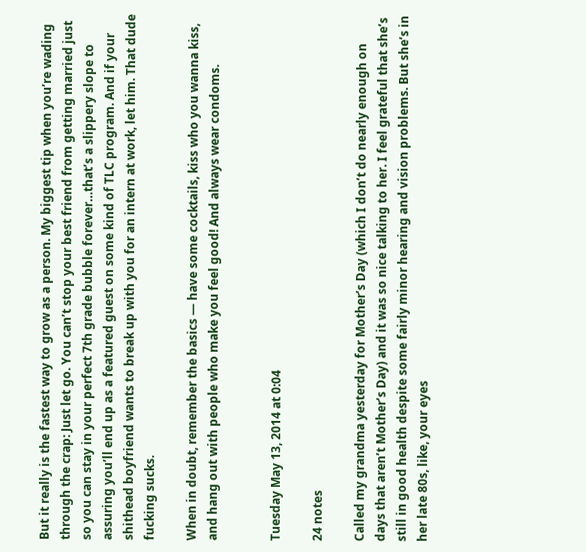But it really is the fastest way to grow as a person. My biggest tip when you’re wading through the crap: Just let go. You can’t stop your best friend from getting married just so you can stay in your perfect 7th grade bubble forever…that’s a slippery slope to assuring you’ll end up as a featured guest on some kind of TLC program. And if your shithead boyfriend wants to break up with you for an intern at work, let him. That dude fucking sucks.

When in doubt, remember the basics — have some cocktails, kiss who you wanna kiss, and hang out with people who make you feel good! And always wear condoms.


Tuesday May 13, 2014 at 0:04

24 notes

Called my grandma yesterday for Mother’s Day (which I don’t do nearly enough on days that aren’t Mother’s Day) and it was so nice talking to her. I feel grateful that she’s still in good health despite some fairly minor hearing and vision problems. But she’s in her late 80s, like, your eyes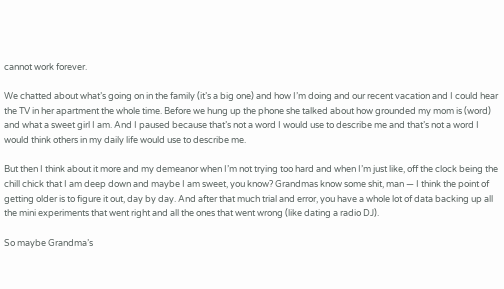cannot work forever.

We chatted about what’s going on in the family (it’s a big one) and how I’m doing and our recent vacation and I could hear the TV in her apartment the whole time. Before we hung up the phone she talked about how grounded my mom is (word) and what a sweet girl I am. And I paused because that’s not a word I would use to describe me and that’s not a word I would think others in my daily life would use to describe me.

But then I think about it more and my demeanor when I’m not trying too hard and when I’m just like, off the clock being the chill chick that I am deep down and maybe I am sweet, you know? Grandmas know some shit, man — I think the point of getting older is to figure it out, day by day. And after that much trial and error, you have a whole lot of data backing up all the mini experiments that went right and all the ones that went wrong (like dating a radio DJ).

So maybe Grandma’s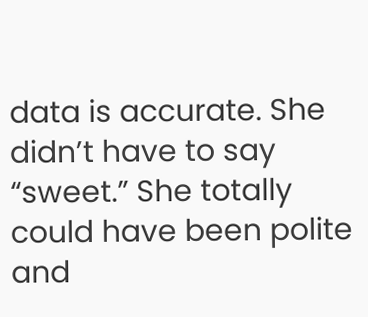data is accurate. She didn’t have to say “sweet.” She totally could have been polite and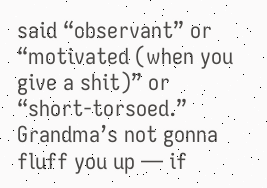said “observant” or “motivated (when you give a shit)” or “short-torsoed.” Grandma’s not gonna fluff you up — if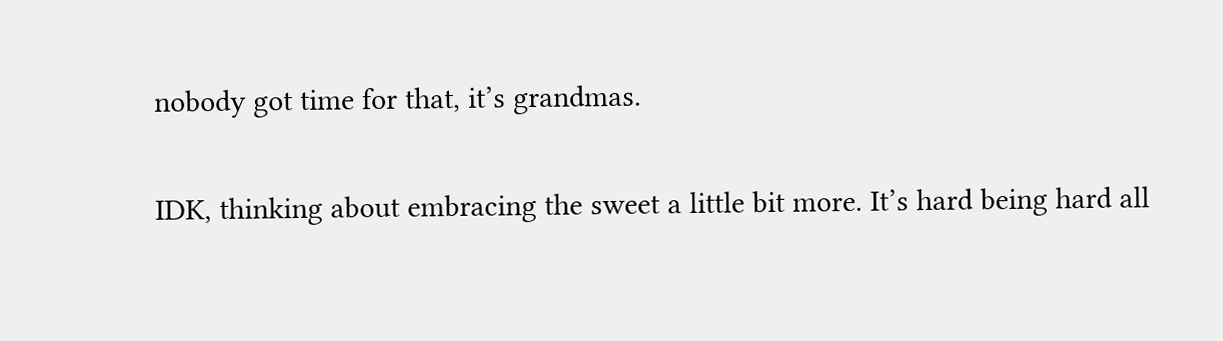nobody got time for that, it’s grandmas.

IDK, thinking about embracing the sweet a little bit more. It’s hard being hard all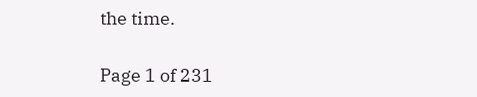the time.

Page 1 of 231